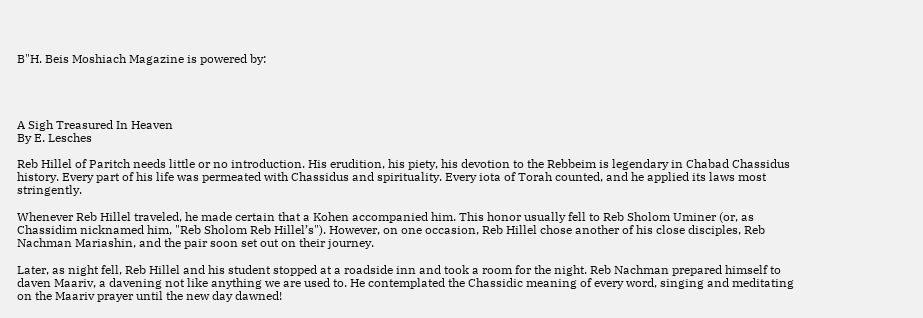B"H. Beis Moshiach Magazine is powered by:




A Sigh Treasured In Heaven
By E. Lesches

Reb Hillel of Paritch needs little or no introduction. His erudition, his piety, his devotion to the Rebbeim is legendary in Chabad Chassidus history. Every part of his life was permeated with Chassidus and spirituality. Every iota of Torah counted, and he applied its laws most stringently.

Whenever Reb Hillel traveled, he made certain that a Kohen accompanied him. This honor usually fell to Reb Sholom Uminer (or, as Chassidim nicknamed him, "Reb Sholom Reb Hillel’s"). However, on one occasion, Reb Hillel chose another of his close disciples, Reb Nachman Mariashin, and the pair soon set out on their journey.

Later, as night fell, Reb Hillel and his student stopped at a roadside inn and took a room for the night. Reb Nachman prepared himself to daven Maariv, a davening not like anything we are used to. He contemplated the Chassidic meaning of every word, singing and meditating on the Maariv prayer until the new day dawned!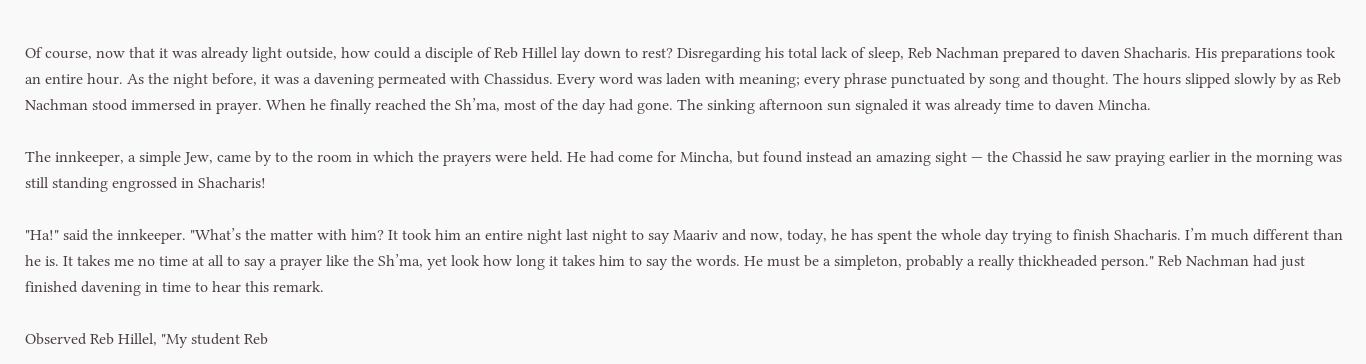Of course, now that it was already light outside, how could a disciple of Reb Hillel lay down to rest? Disregarding his total lack of sleep, Reb Nachman prepared to daven Shacharis. His preparations took an entire hour. As the night before, it was a davening permeated with Chassidus. Every word was laden with meaning; every phrase punctuated by song and thought. The hours slipped slowly by as Reb Nachman stood immersed in prayer. When he finally reached the Sh’ma, most of the day had gone. The sinking afternoon sun signaled it was already time to daven Mincha.

The innkeeper, a simple Jew, came by to the room in which the prayers were held. He had come for Mincha, but found instead an amazing sight — the Chassid he saw praying earlier in the morning was still standing engrossed in Shacharis!

"Ha!" said the innkeeper. "What’s the matter with him? It took him an entire night last night to say Maariv and now, today, he has spent the whole day trying to finish Shacharis. I’m much different than he is. It takes me no time at all to say a prayer like the Sh’ma, yet look how long it takes him to say the words. He must be a simpleton, probably a really thickheaded person." Reb Nachman had just finished davening in time to hear this remark.

Observed Reb Hillel, "My student Reb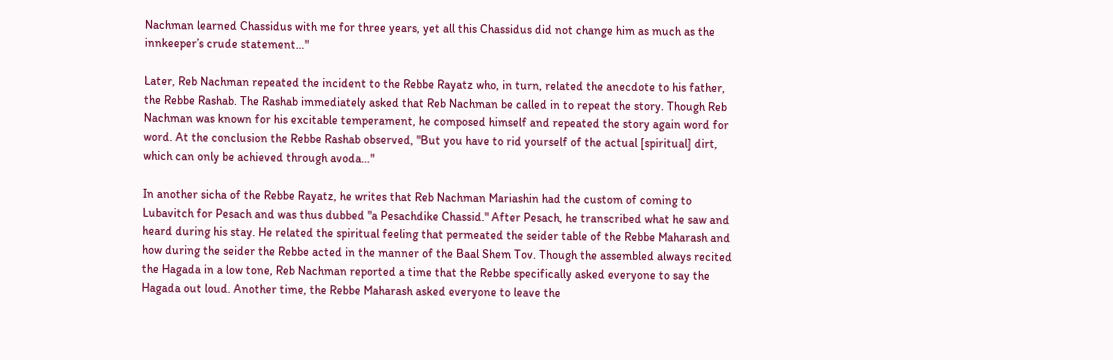Nachman learned Chassidus with me for three years, yet all this Chassidus did not change him as much as the innkeeper’s crude statement…"

Later, Reb Nachman repeated the incident to the Rebbe Rayatz who, in turn, related the anecdote to his father, the Rebbe Rashab. The Rashab immediately asked that Reb Nachman be called in to repeat the story. Though Reb Nachman was known for his excitable temperament, he composed himself and repeated the story again word for word. At the conclusion the Rebbe Rashab observed, "But you have to rid yourself of the actual [spiritual] dirt, which can only be achieved through avoda…"

In another sicha of the Rebbe Rayatz, he writes that Reb Nachman Mariashin had the custom of coming to Lubavitch for Pesach and was thus dubbed "a Pesachdike Chassid." After Pesach, he transcribed what he saw and heard during his stay. He related the spiritual feeling that permeated the seider table of the Rebbe Maharash and how during the seider the Rebbe acted in the manner of the Baal Shem Tov. Though the assembled always recited the Hagada in a low tone, Reb Nachman reported a time that the Rebbe specifically asked everyone to say the Hagada out loud. Another time, the Rebbe Maharash asked everyone to leave the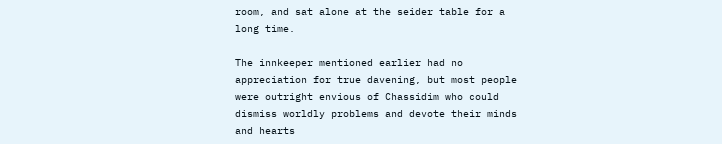room, and sat alone at the seider table for a long time.

The innkeeper mentioned earlier had no appreciation for true davening, but most people were outright envious of Chassidim who could dismiss worldly problems and devote their minds and hearts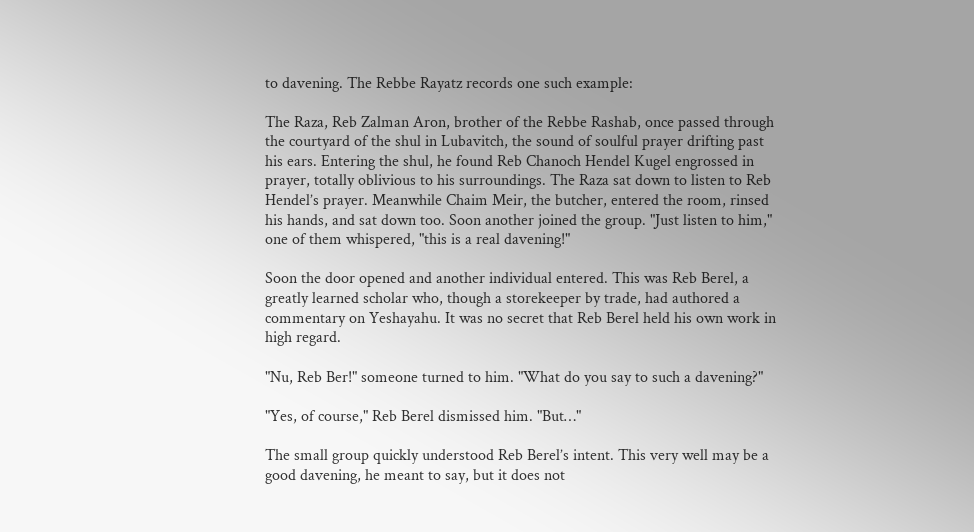to davening. The Rebbe Rayatz records one such example:

The Raza, Reb Zalman Aron, brother of the Rebbe Rashab, once passed through the courtyard of the shul in Lubavitch, the sound of soulful prayer drifting past his ears. Entering the shul, he found Reb Chanoch Hendel Kugel engrossed in prayer, totally oblivious to his surroundings. The Raza sat down to listen to Reb Hendel’s prayer. Meanwhile Chaim Meir, the butcher, entered the room, rinsed his hands, and sat down too. Soon another joined the group. "Just listen to him," one of them whispered, "this is a real davening!"

Soon the door opened and another individual entered. This was Reb Berel, a greatly learned scholar who, though a storekeeper by trade, had authored a commentary on Yeshayahu. It was no secret that Reb Berel held his own work in high regard.

"Nu, Reb Ber!" someone turned to him. "What do you say to such a davening?"

"Yes, of course," Reb Berel dismissed him. "But…"

The small group quickly understood Reb Berel’s intent. This very well may be a good davening, he meant to say, but it does not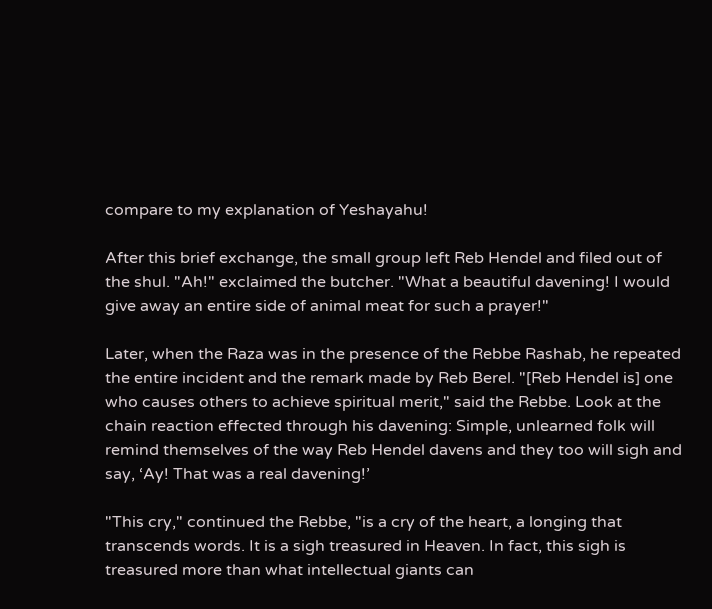compare to my explanation of Yeshayahu!

After this brief exchange, the small group left Reb Hendel and filed out of the shul. "Ah!" exclaimed the butcher. "What a beautiful davening! I would give away an entire side of animal meat for such a prayer!"

Later, when the Raza was in the presence of the Rebbe Rashab, he repeated the entire incident and the remark made by Reb Berel. "[Reb Hendel is] one who causes others to achieve spiritual merit," said the Rebbe. Look at the chain reaction effected through his davening: Simple, unlearned folk will remind themselves of the way Reb Hendel davens and they too will sigh and say, ‘Ay! That was a real davening!’

"This cry," continued the Rebbe, "is a cry of the heart, a longing that transcends words. It is a sigh treasured in Heaven. In fact, this sigh is treasured more than what intellectual giants can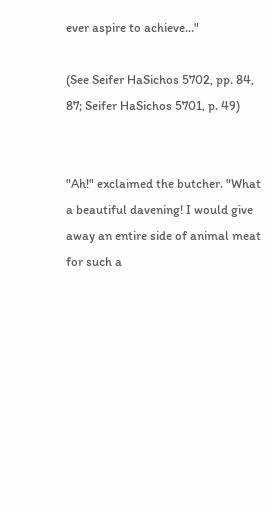ever aspire to achieve…"

(See Seifer HaSichos 5702, pp. 84, 87; Seifer HaSichos 5701, p. 49)


"Ah!" exclaimed the butcher. "What a beautiful davening! I would give away an entire side of animal meat for such a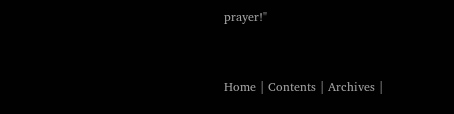prayer!"


Home | Contents | Archives |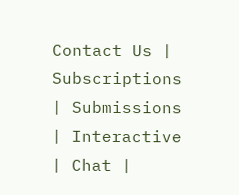Contact Us | Subscriptions | Submissions | Interactive | Chat |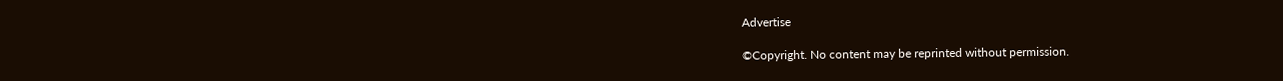Advertise

©Copyright. No content may be reprinted without permission.